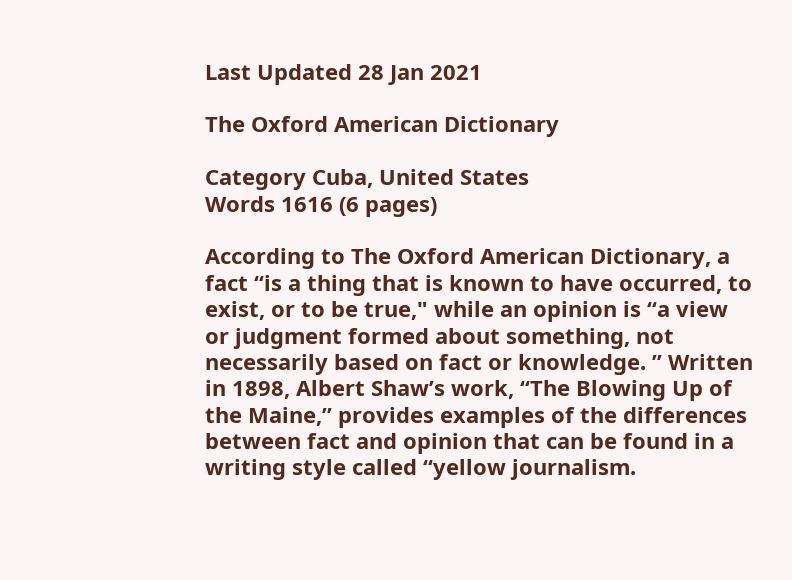Last Updated 28 Jan 2021

The Oxford American Dictionary

Category Cuba, United States
Words 1616 (6 pages)

According to The Oxford American Dictionary, a fact “is a thing that is known to have occurred, to exist, or to be true," while an opinion is “a view or judgment formed about something, not necessarily based on fact or knowledge. ” Written in 1898, Albert Shaw’s work, “The Blowing Up of the Maine,” provides examples of the differences between fact and opinion that can be found in a writing style called “yellow journalism.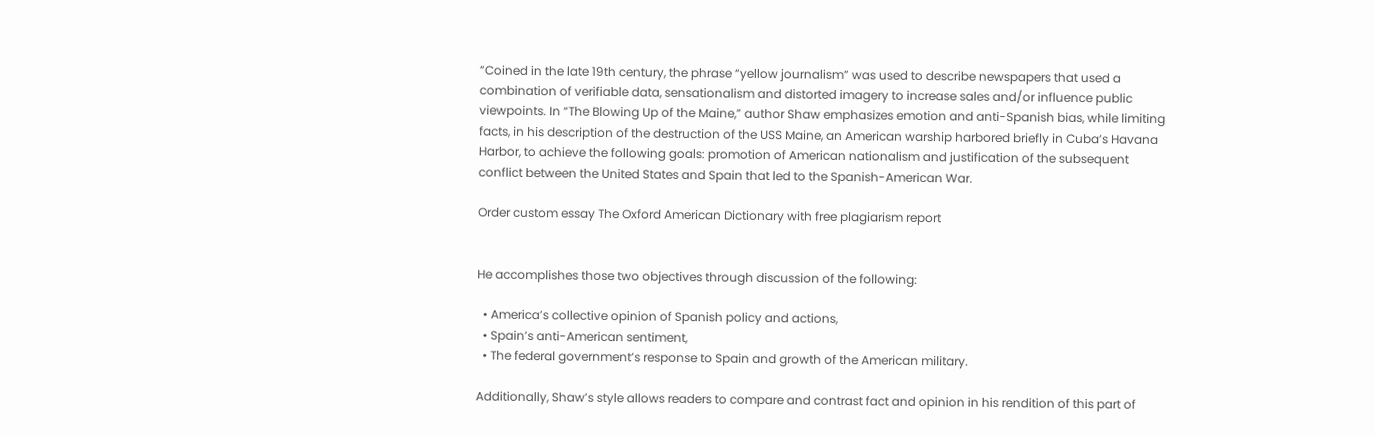”Coined in the late 19th century, the phrase “yellow journalism” was used to describe newspapers that used a combination of verifiable data, sensationalism and distorted imagery to increase sales and/or influence public viewpoints. In “The Blowing Up of the Maine,” author Shaw emphasizes emotion and anti-Spanish bias, while limiting facts, in his description of the destruction of the USS Maine, an American warship harbored briefly in Cuba’s Havana Harbor, to achieve the following goals: promotion of American nationalism and justification of the subsequent conflict between the United States and Spain that led to the Spanish-American War.

Order custom essay The Oxford American Dictionary with free plagiarism report


He accomplishes those two objectives through discussion of the following:

  • America’s collective opinion of Spanish policy and actions,
  • Spain’s anti-American sentiment,
  • The federal government’s response to Spain and growth of the American military.

Additionally, Shaw’s style allows readers to compare and contrast fact and opinion in his rendition of this part of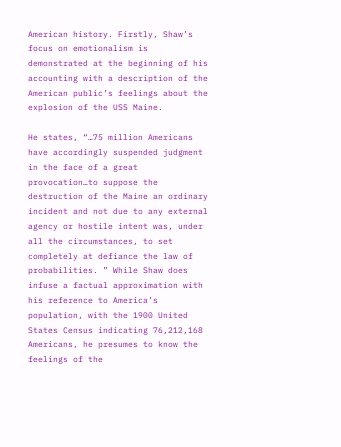American history. Firstly, Shaw’s focus on emotionalism is demonstrated at the beginning of his accounting with a description of the American public’s feelings about the explosion of the USS Maine.

He states, “…75 million Americans have accordingly suspended judgment in the face of a great provocation…to suppose the destruction of the Maine an ordinary incident and not due to any external agency or hostile intent was, under all the circumstances, to set completely at defiance the law of probabilities. ” While Shaw does infuse a factual approximation with his reference to America’s population, with the 1900 United States Census indicating 76,212,168 Americans, he presumes to know the feelings of the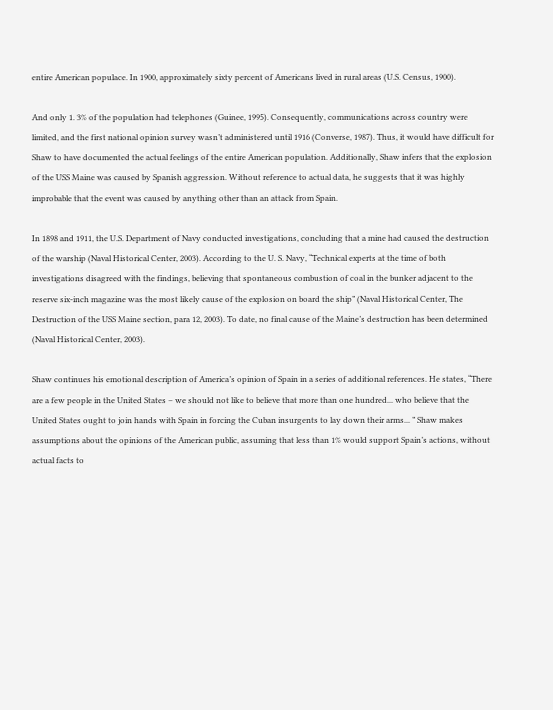entire American populace. In 1900, approximately sixty percent of Americans lived in rural areas (U.S. Census, 1900).

And only 1. 3% of the population had telephones (Guinee, 1995). Consequently, communications across country were limited, and the first national opinion survey wasn’t administered until 1916 (Converse, 1987). Thus, it would have difficult for Shaw to have documented the actual feelings of the entire American population. Additionally, Shaw infers that the explosion of the USS Maine was caused by Spanish aggression. Without reference to actual data, he suggests that it was highly improbable that the event was caused by anything other than an attack from Spain.

In 1898 and 1911, the U.S. Department of Navy conducted investigations, concluding that a mine had caused the destruction of the warship (Naval Historical Center, 2003). According to the U. S. Navy, “Technical experts at the time of both investigations disagreed with the findings, believing that spontaneous combustion of coal in the bunker adjacent to the reserve six-inch magazine was the most likely cause of the explosion on board the ship” (Naval Historical Center, The Destruction of the USS Maine section, para 12, 2003). To date, no final cause of the Maine’s destruction has been determined (Naval Historical Center, 2003).

Shaw continues his emotional description of America’s opinion of Spain in a series of additional references. He states, “There are a few people in the United States – we should not like to believe that more than one hundred... who believe that the United States ought to join hands with Spain in forcing the Cuban insurgents to lay down their arms... ” Shaw makes assumptions about the opinions of the American public, assuming that less than 1% would support Spain’s actions, without actual facts to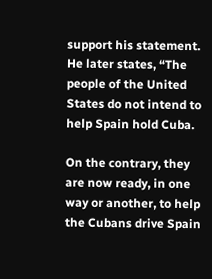support his statement. He later states, “The people of the United States do not intend to help Spain hold Cuba.

On the contrary, they are now ready, in one way or another, to help the Cubans drive Spain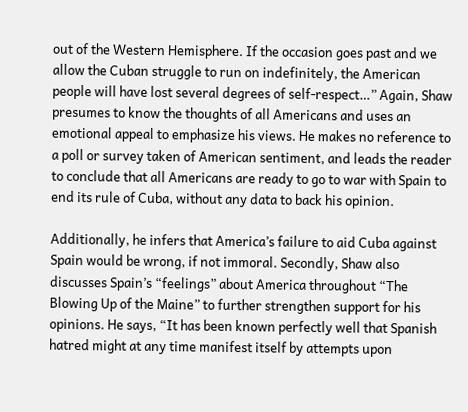out of the Western Hemisphere. If the occasion goes past and we allow the Cuban struggle to run on indefinitely, the American people will have lost several degrees of self-respect…” Again, Shaw presumes to know the thoughts of all Americans and uses an emotional appeal to emphasize his views. He makes no reference to a poll or survey taken of American sentiment, and leads the reader to conclude that all Americans are ready to go to war with Spain to end its rule of Cuba, without any data to back his opinion.

Additionally, he infers that America’s failure to aid Cuba against Spain would be wrong, if not immoral. Secondly, Shaw also discusses Spain’s “feelings” about America throughout “The Blowing Up of the Maine” to further strengthen support for his opinions. He says, “It has been known perfectly well that Spanish hatred might at any time manifest itself by attempts upon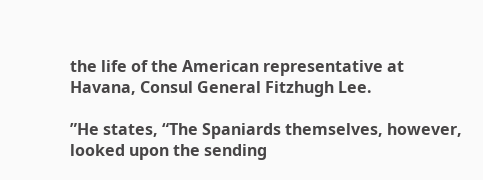the life of the American representative at Havana, Consul General Fitzhugh Lee.

”He states, “The Spaniards themselves, however, looked upon the sending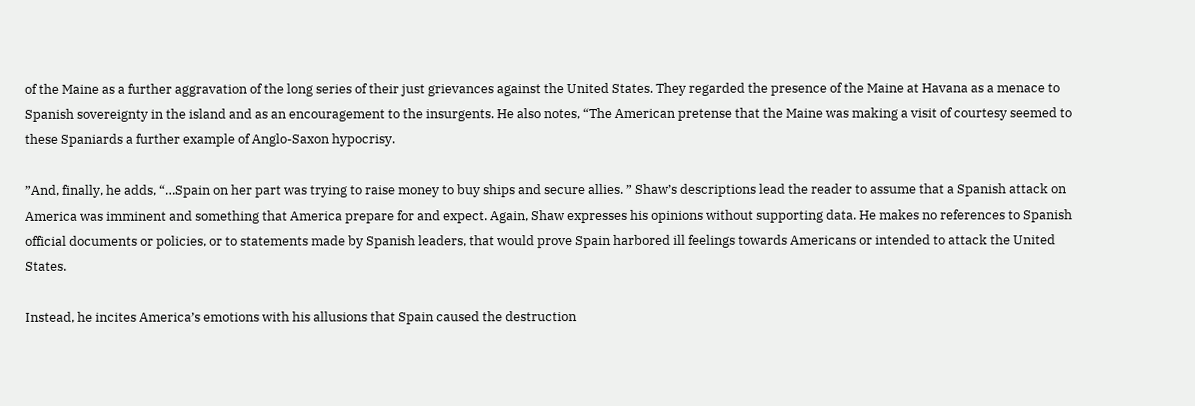of the Maine as a further aggravation of the long series of their just grievances against the United States. They regarded the presence of the Maine at Havana as a menace to Spanish sovereignty in the island and as an encouragement to the insurgents. He also notes, “The American pretense that the Maine was making a visit of courtesy seemed to these Spaniards a further example of Anglo-Saxon hypocrisy.

”And, finally, he adds, “…Spain on her part was trying to raise money to buy ships and secure allies. ” Shaw’s descriptions lead the reader to assume that a Spanish attack on America was imminent and something that America prepare for and expect. Again, Shaw expresses his opinions without supporting data. He makes no references to Spanish official documents or policies, or to statements made by Spanish leaders, that would prove Spain harbored ill feelings towards Americans or intended to attack the United States.

Instead, he incites America’s emotions with his allusions that Spain caused the destruction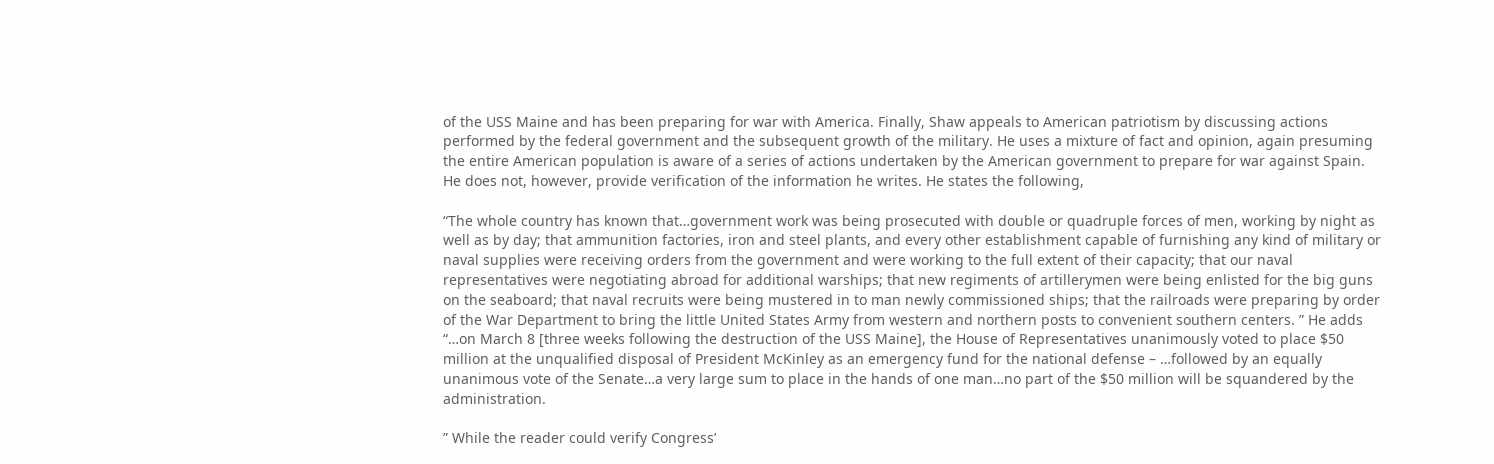of the USS Maine and has been preparing for war with America. Finally, Shaw appeals to American patriotism by discussing actions performed by the federal government and the subsequent growth of the military. He uses a mixture of fact and opinion, again presuming the entire American population is aware of a series of actions undertaken by the American government to prepare for war against Spain. He does not, however, provide verification of the information he writes. He states the following,

“The whole country has known that…government work was being prosecuted with double or quadruple forces of men, working by night as well as by day; that ammunition factories, iron and steel plants, and every other establishment capable of furnishing any kind of military or naval supplies were receiving orders from the government and were working to the full extent of their capacity; that our naval representatives were negotiating abroad for additional warships; that new regiments of artillerymen were being enlisted for the big guns on the seaboard; that naval recruits were being mustered in to man newly commissioned ships; that the railroads were preparing by order of the War Department to bring the little United States Army from western and northern posts to convenient southern centers. ” He adds “…on March 8 [three weeks following the destruction of the USS Maine], the House of Representatives unanimously voted to place $50 million at the unqualified disposal of President McKinley as an emergency fund for the national defense – …followed by an equally unanimous vote of the Senate…a very large sum to place in the hands of one man…no part of the $50 million will be squandered by the administration.

” While the reader could verify Congress’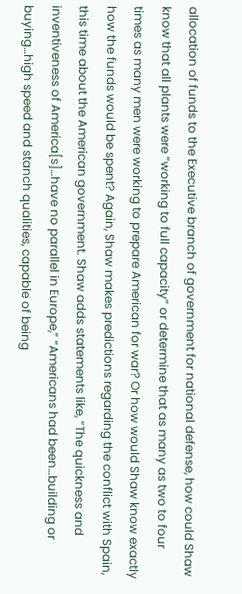allocation of funds to the Executive branch of government for national defense, how could Shaw know that all plants were “working to full capacity” or determine that as many as two to four times as many men were working to prepare American for war? Or how would Shaw know exactly how the funds would be spent? Again, Shaw makes predictions regarding the conflict with Spain, this time about the American government. Shaw adds statements like, “The quickness and inventiveness of America[s]…have no parallel in Europe,” “Americans had been…building or buying…high speed and stanch qualities, capable of being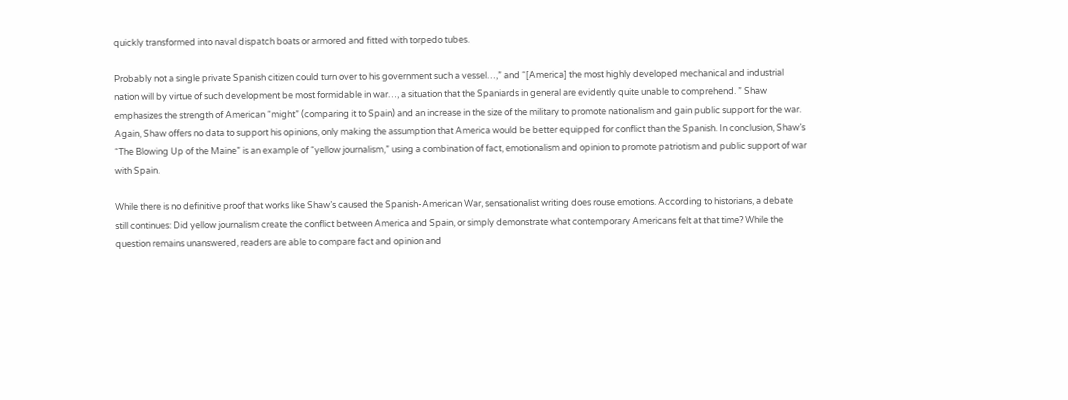quickly transformed into naval dispatch boats or armored and fitted with torpedo tubes.

Probably not a single private Spanish citizen could turn over to his government such a vessel…,” and “[America] the most highly developed mechanical and industrial nation will by virtue of such development be most formidable in war…, a situation that the Spaniards in general are evidently quite unable to comprehend. ” Shaw emphasizes the strength of American “might” (comparing it to Spain) and an increase in the size of the military to promote nationalism and gain public support for the war. Again, Shaw offers no data to support his opinions, only making the assumption that America would be better equipped for conflict than the Spanish. In conclusion, Shaw’s “The Blowing Up of the Maine” is an example of “yellow journalism,” using a combination of fact, emotionalism and opinion to promote patriotism and public support of war with Spain.

While there is no definitive proof that works like Shaw’s caused the Spanish-American War, sensationalist writing does rouse emotions. According to historians, a debate still continues: Did yellow journalism create the conflict between America and Spain, or simply demonstrate what contemporary Americans felt at that time? While the question remains unanswered, readers are able to compare fact and opinion and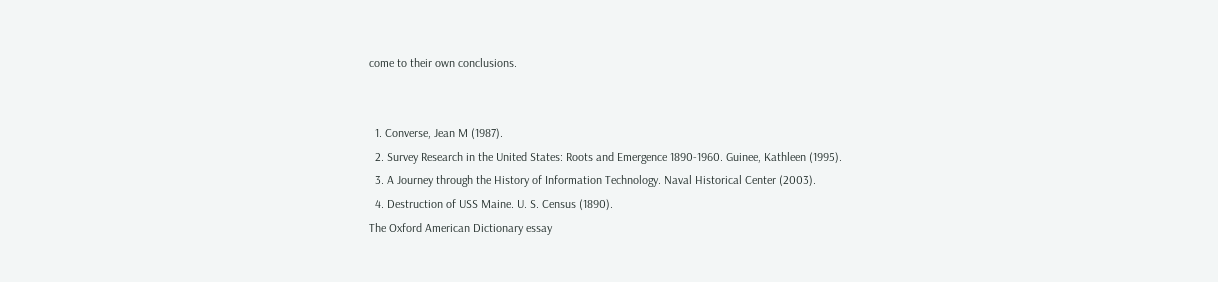come to their own conclusions.


  1. Converse, Jean M (1987).
  2. Survey Research in the United States: Roots and Emergence 1890-1960. Guinee, Kathleen (1995).
  3. A Journey through the History of Information Technology. Naval Historical Center (2003).
  4. Destruction of USS Maine. U. S. Census (1890).
The Oxford American Dictionary essay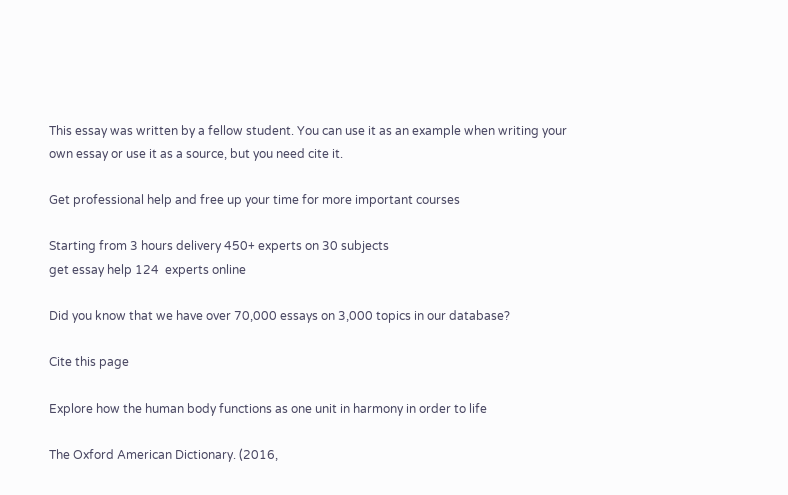This essay was written by a fellow student. You can use it as an example when writing your own essay or use it as a source, but you need cite it.

Get professional help and free up your time for more important courses

Starting from 3 hours delivery 450+ experts on 30 subjects
get essay help 124  experts online

Did you know that we have over 70,000 essays on 3,000 topics in our database?

Cite this page

Explore how the human body functions as one unit in harmony in order to life

The Oxford American Dictionary. (2016,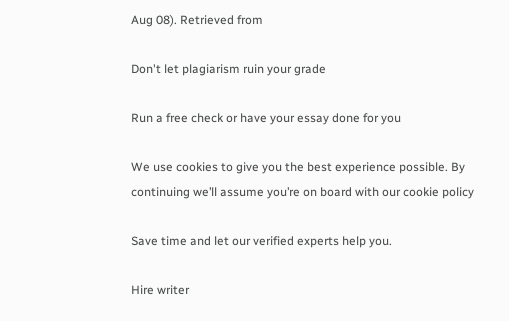Aug 08). Retrieved from

Don't let plagiarism ruin your grade

Run a free check or have your essay done for you

We use cookies to give you the best experience possible. By continuing we’ll assume you’re on board with our cookie policy

Save time and let our verified experts help you.

Hire writer